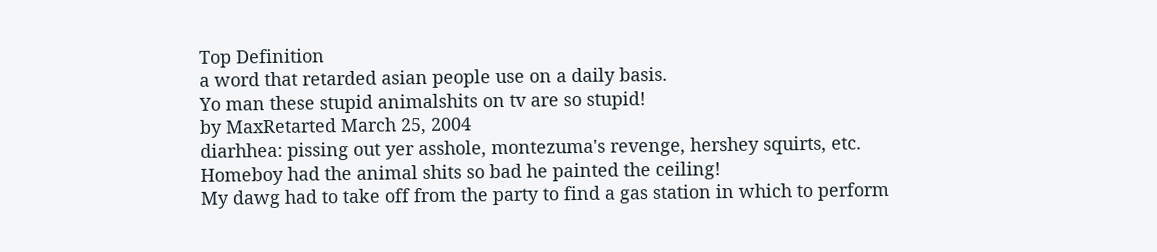Top Definition
a word that retarded asian people use on a daily basis.
Yo man these stupid animalshits on tv are so stupid!
by MaxRetarted March 25, 2004
diarhhea: pissing out yer asshole, montezuma's revenge, hershey squirts, etc.
Homeboy had the animal shits so bad he painted the ceiling!
My dawg had to take off from the party to find a gas station in which to perform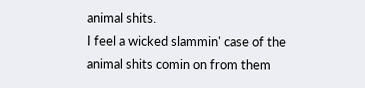animal shits.
I feel a wicked slammin' case of the animal shits comin on from them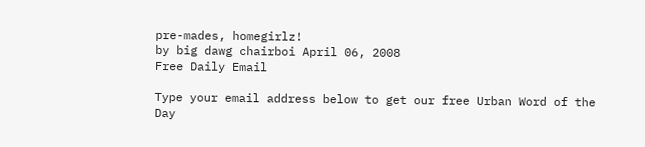pre-mades, homegirlz!
by big dawg chairboi April 06, 2008
Free Daily Email

Type your email address below to get our free Urban Word of the Day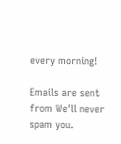every morning!

Emails are sent from We'll never spam you.